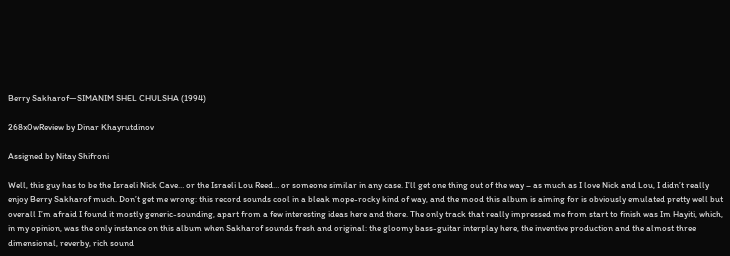Berry Sakharof—SIMANIM SHEL CHULSHA (1994)

268x0wReview by Dinar Khayrutdinov

Assigned by Nitay Shifroni

Well, this guy has to be the Israeli Nick Cave… or the Israeli Lou Reed… or someone similar in any case. I’ll get one thing out of the way – as much as I love Nick and Lou, I didn’t really enjoy Berry Sakharof much. Don’t get me wrong: this record sounds cool in a bleak mope-rocky kind of way, and the mood this album is aiming for is obviously emulated pretty well but overall I’m afraid I found it mostly generic-sounding, apart from a few interesting ideas here and there. The only track that really impressed me from start to finish was Im Hayiti, which, in my opinion, was the only instance on this album when Sakharof sounds fresh and original: the gloomy bass-guitar interplay here, the inventive production and the almost three dimensional, reverby, rich sound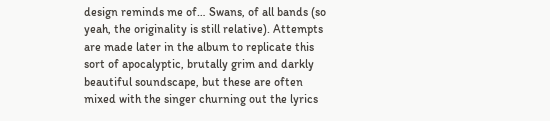design reminds me of… Swans, of all bands (so yeah, the originality is still relative). Attempts are made later in the album to replicate this sort of apocalyptic, brutally grim and darkly beautiful soundscape, but these are often mixed with the singer churning out the lyrics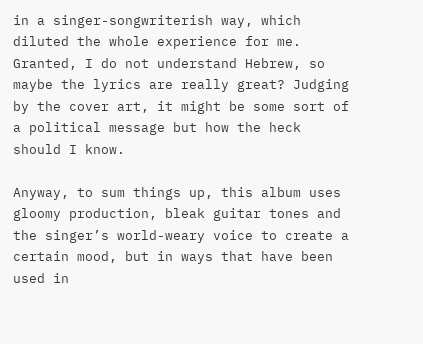in a singer-songwriterish way, which diluted the whole experience for me. Granted, I do not understand Hebrew, so maybe the lyrics are really great? Judging by the cover art, it might be some sort of a political message but how the heck should I know.

Anyway, to sum things up, this album uses gloomy production, bleak guitar tones and the singer’s world-weary voice to create a certain mood, but in ways that have been used in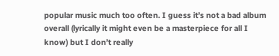popular music much too often. I guess it’s not a bad album overall (lyrically it might even be a masterpiece for all I know) but I don’t really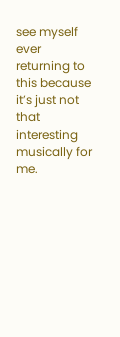see myself ever returning to this because it’s just not that interesting musically for me.